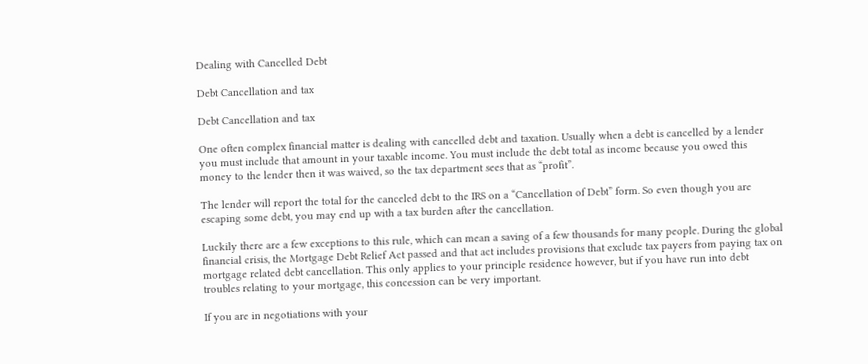Dealing with Cancelled Debt

Debt Cancellation and tax

Debt Cancellation and tax

One often complex financial matter is dealing with cancelled debt and taxation. Usually when a debt is cancelled by a lender you must include that amount in your taxable income. You must include the debt total as income because you owed this money to the lender then it was waived, so the tax department sees that as “profit”.

The lender will report the total for the canceled debt to the IRS on a “Cancellation of Debt” form. So even though you are escaping some debt, you may end up with a tax burden after the cancellation.

Luckily there are a few exceptions to this rule, which can mean a saving of a few thousands for many people. During the global financial crisis, the Mortgage Debt Relief Act passed and that act includes provisions that exclude tax payers from paying tax on mortgage related debt cancellation. This only applies to your principle residence however, but if you have run into debt troubles relating to your mortgage, this concession can be very important.

If you are in negotiations with your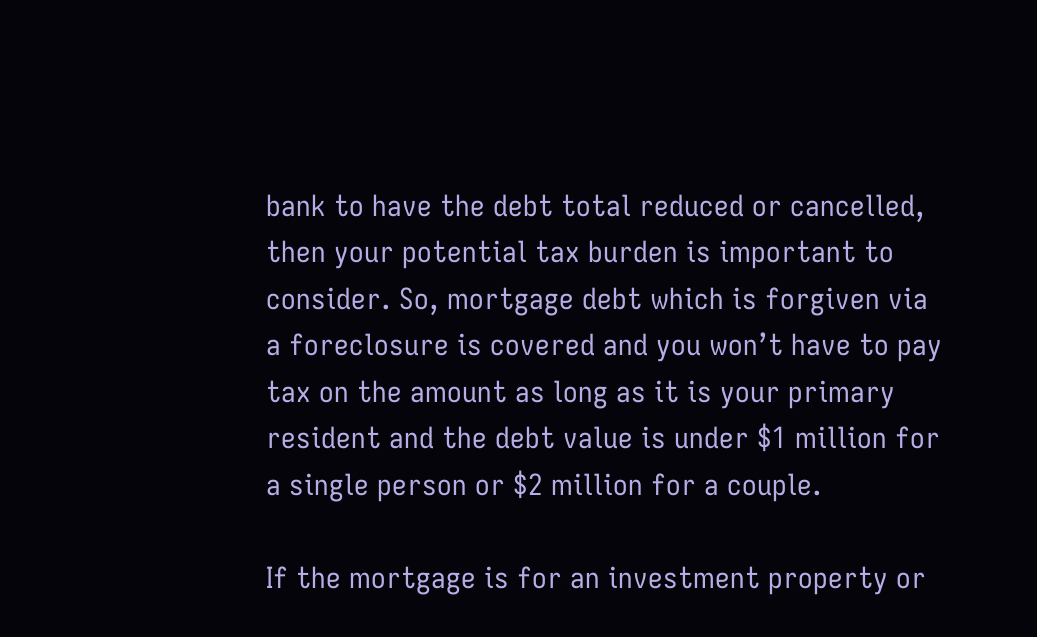bank to have the debt total reduced or cancelled, then your potential tax burden is important to consider. So, mortgage debt which is forgiven via a foreclosure is covered and you won’t have to pay tax on the amount as long as it is your primary resident and the debt value is under $1 million for a single person or $2 million for a couple.

If the mortgage is for an investment property or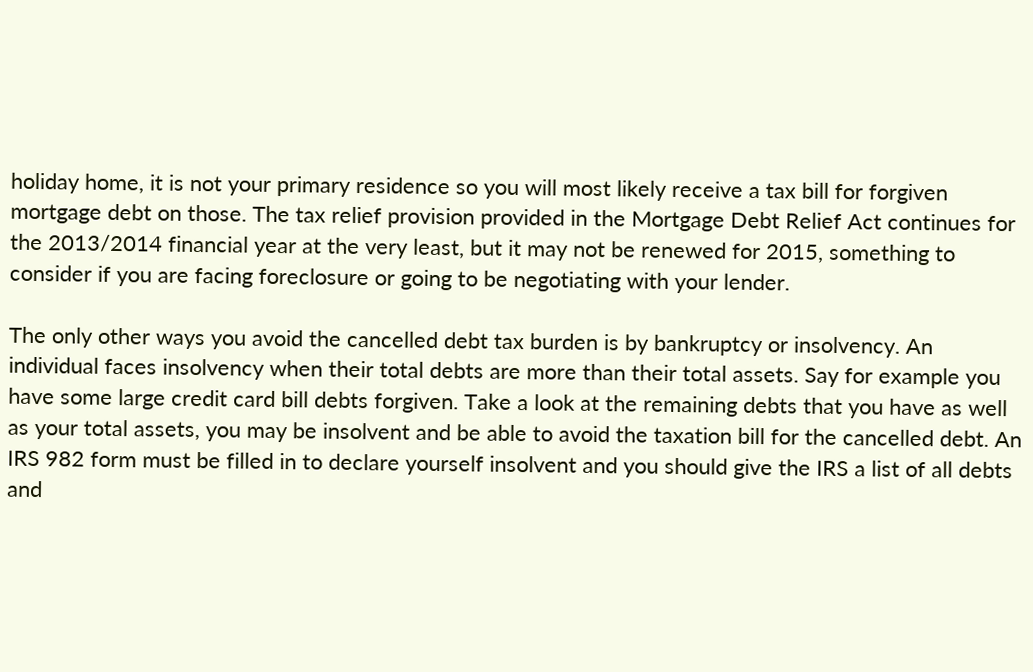holiday home, it is not your primary residence so you will most likely receive a tax bill for forgiven mortgage debt on those. The tax relief provision provided in the Mortgage Debt Relief Act continues for the 2013/2014 financial year at the very least, but it may not be renewed for 2015, something to consider if you are facing foreclosure or going to be negotiating with your lender.

The only other ways you avoid the cancelled debt tax burden is by bankruptcy or insolvency. An individual faces insolvency when their total debts are more than their total assets. Say for example you have some large credit card bill debts forgiven. Take a look at the remaining debts that you have as well as your total assets, you may be insolvent and be able to avoid the taxation bill for the cancelled debt. An IRS 982 form must be filled in to declare yourself insolvent and you should give the IRS a list of all debts and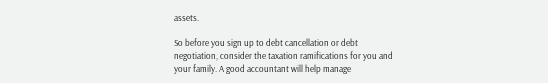assets.

So before you sign up to debt cancellation or debt negotiation, consider the taxation ramifications for you and your family. A good accountant will help manage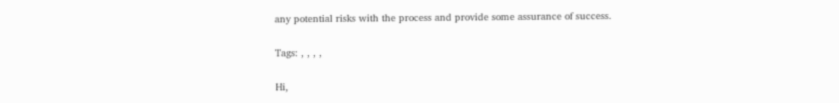any potential risks with the process and provide some assurance of success.

Tags: , , , ,

Hi,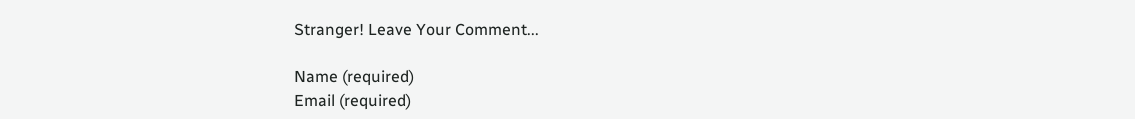Stranger! Leave Your Comment...

Name (required)
Email (required)